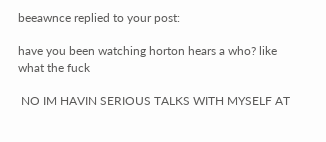beeawnce replied to your post:

have you been watching horton hears a who? like what the fuck

 NO IM HAVIN SERIOUS TALKS WITH MYSELF AT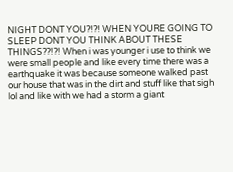NIGHT DONT YOU?!?! WHEN YOURE GOING TO SLEEP DONT YOU THINK ABOUT THESE THINGS??!?! When i was younger i use to think we were small people and like every time there was a earthquake it was because someone walked past our house that was in the dirt and stuff like that sigh lol and like with we had a storm a giant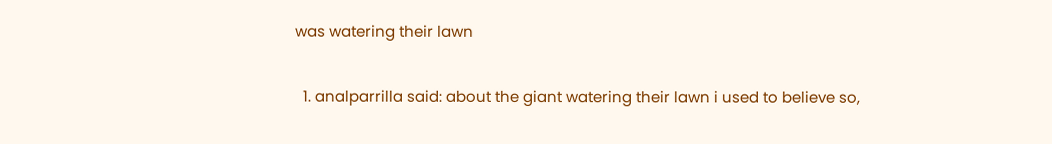was watering their lawn

  1. analparrilla said: about the giant watering their lawn i used to believe so,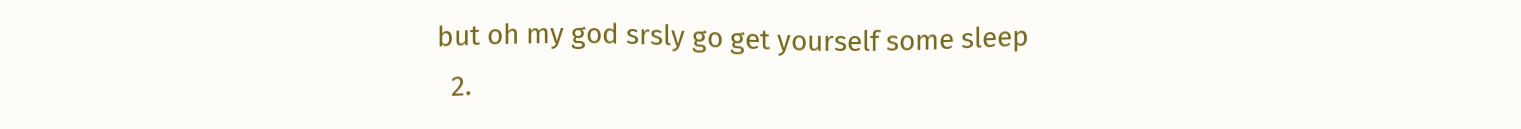but oh my god srsly go get yourself some sleep
  2.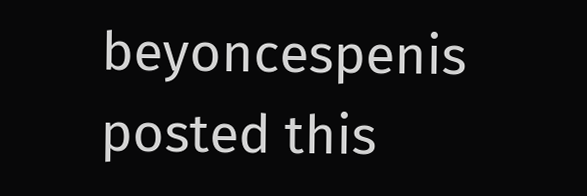beyoncespenis posted this